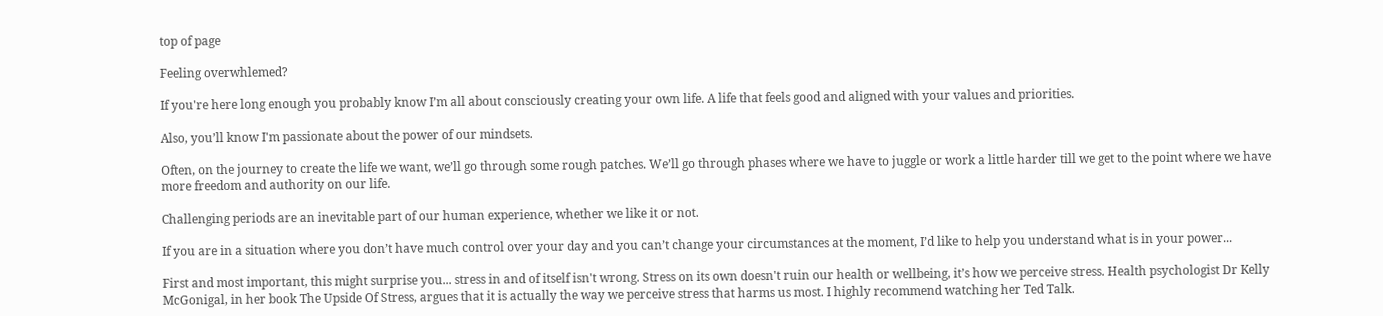top of page

Feeling overwhlemed?

If you're here long enough you probably know I’m all about consciously creating your own life. A life that feels good and aligned with your values and priorities.

Also, you’ll know I'm passionate about the power of our mindsets.

Often, on the journey to create the life we want, we’ll go through some rough patches. We’ll go through phases where we have to juggle or work a little harder till we get to the point where we have more freedom and authority on our life.

Challenging periods are an inevitable part of our human experience, whether we like it or not.

If you are in a situation where you don’t have much control over your day and you can’t change your circumstances at the moment, I’d like to help you understand what is in your power...

First and most important, this might surprise you... stress in and of itself isn't wrong. Stress on its own doesn't ruin our health or wellbeing, it’s how we perceive stress. Health psychologist Dr Kelly McGonigal, in her book The Upside Of Stress, argues that it is actually the way we perceive stress that harms us most. I highly recommend watching her Ted Talk.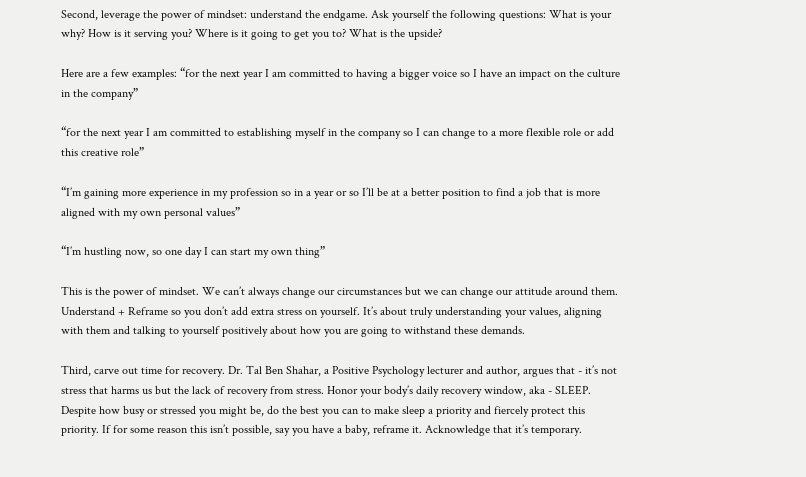Second, leverage the power of mindset: understand the endgame. Ask yourself the following questions: What is your why? How is it serving you? Where is it going to get you to? What is the upside?

Here are a few examples: “for the next year I am committed to having a bigger voice so I have an impact on the culture in the company”

“for the next year I am committed to establishing myself in the company so I can change to a more flexible role or add this creative role”

“I’m gaining more experience in my profession so in a year or so I’ll be at a better position to find a job that is more aligned with my own personal values”

“I’m hustling now, so one day I can start my own thing”

This is the power of mindset. We can’t always change our circumstances but we can change our attitude around them. Understand + Reframe so you don’t add extra stress on yourself. It’s about truly understanding your values, aligning with them and talking to yourself positively about how you are going to withstand these demands.

Third, carve out time for recovery. Dr. Tal Ben Shahar, a Positive Psychology lecturer and author, argues that - it’s not stress that harms us but the lack of recovery from stress. Honor your body’s daily recovery window, aka - SLEEP. Despite how busy or stressed you might be, do the best you can to make sleep a priority and fiercely protect this priority. If for some reason this isn’t possible, say you have a baby, reframe it. Acknowledge that it’s temporary.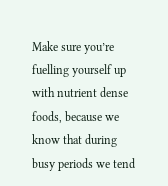Make sure you’re fuelling yourself up with nutrient dense foods, because we know that during busy periods we tend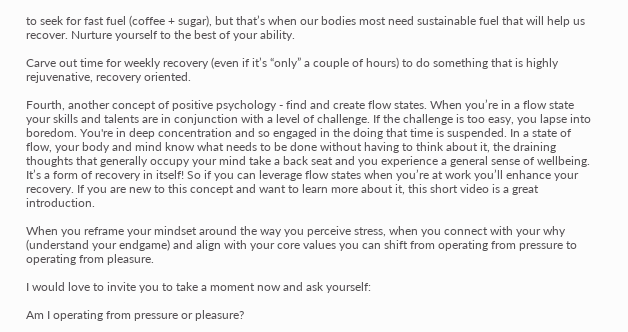to seek for fast fuel (coffee + sugar), but that’s when our bodies most need sustainable fuel that will help us recover. Nurture yourself to the best of your ability.

Carve out time for weekly recovery (even if it’s “only” a couple of hours) to do something that is highly rejuvenative, recovery oriented.

Fourth, another concept of positive psychology - find and create flow states. When you’re in a flow state your skills and talents are in conjunction with a level of challenge. If the challenge is too easy, you lapse into boredom. You're in deep concentration and so engaged in the doing that time is suspended. In a state of flow, your body and mind know what needs to be done without having to think about it, the draining thoughts that generally occupy your mind take a back seat and you experience a general sense of wellbeing. It’s a form of recovery in itself! So if you can leverage flow states when you’re at work you’ll enhance your recovery. If you are new to this concept and want to learn more about it, this short video is a great introduction.

When you reframe your mindset around the way you perceive stress, when you connect with your why (understand your endgame) and align with your core values you can shift from operating from pressure to operating from pleasure.

I would love to invite you to take a moment now and ask yourself:

Am I operating from pressure or pleasure?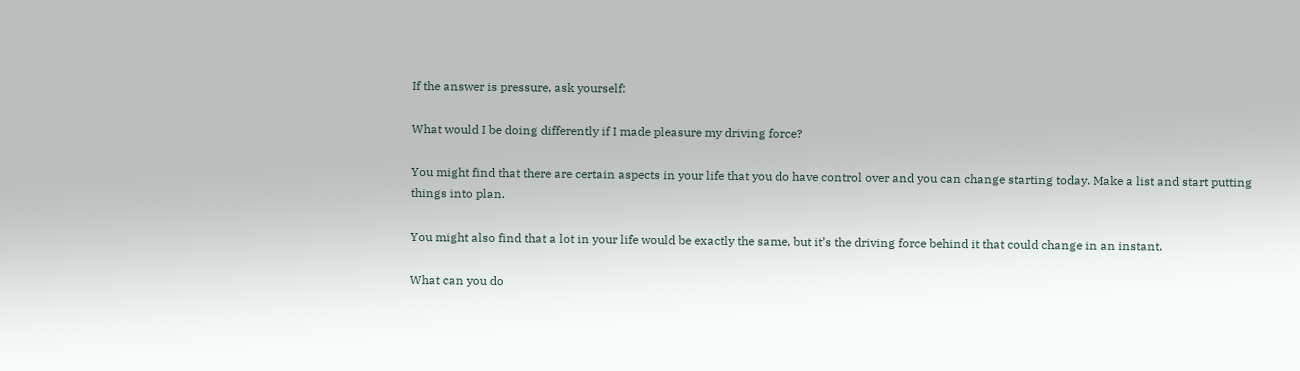If the answer is pressure, ask yourself:

What would I be doing differently if I made pleasure my driving force?

You might find that there are certain aspects in your life that you do have control over and you can change starting today. Make a list and start putting things into plan.

You might also find that a lot in your life would be exactly the same, but it’s the driving force behind it that could change in an instant.

What can you do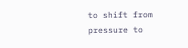to shift from pressure to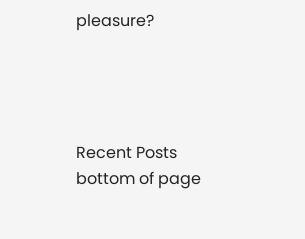pleasure?




Recent Posts
bottom of page